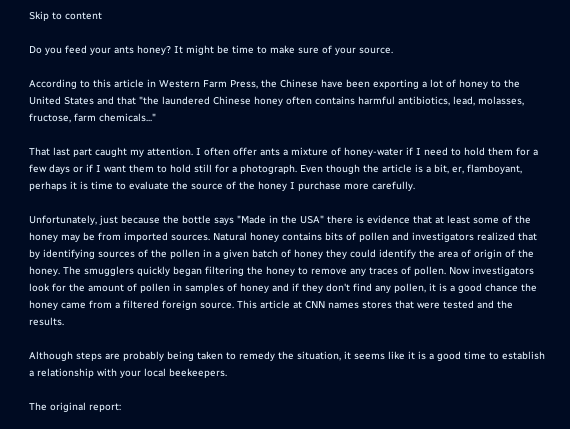Skip to content

Do you feed your ants honey? It might be time to make sure of your source.

According to this article in Western Farm Press, the Chinese have been exporting a lot of honey to the United States and that "the laundered Chinese honey often contains harmful antibiotics, lead, molasses, fructose, farm chemicals..."

That last part caught my attention. I often offer ants a mixture of honey-water if I need to hold them for a few days or if I want them to hold still for a photograph. Even though the article is a bit, er, flamboyant, perhaps it is time to evaluate the source of the honey I purchase more carefully.

Unfortunately, just because the bottle says "Made in the USA" there is evidence that at least some of the honey may be from imported sources. Natural honey contains bits of pollen and investigators realized that by identifying sources of the pollen in a given batch of honey they could identify the area of origin of the honey. The smugglers quickly began filtering the honey to remove any traces of pollen. Now investigators look for the amount of pollen in samples of honey and if they don't find any pollen, it is a good chance the honey came from a filtered foreign source. This article at CNN names stores that were tested and the results.

Although steps are probably being taken to remedy the situation, it seems like it is a good time to establish a relationship with your local beekeepers.

The original report: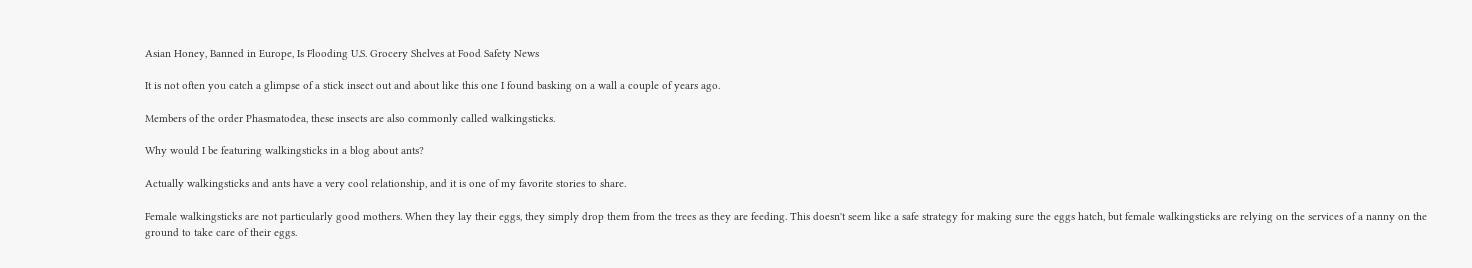Asian Honey, Banned in Europe, Is Flooding U.S. Grocery Shelves at Food Safety News

It is not often you catch a glimpse of a stick insect out and about like this one I found basking on a wall a couple of years ago.

Members of the order Phasmatodea, these insects are also commonly called walkingsticks.

Why would I be featuring walkingsticks in a blog about ants?

Actually walkingsticks and ants have a very cool relationship, and it is one of my favorite stories to share.

Female walkingsticks are not particularly good mothers. When they lay their eggs, they simply drop them from the trees as they are feeding. This doesn't seem like a safe strategy for making sure the eggs hatch, but female walkingsticks are relying on the services of a nanny on the ground to take care of their eggs.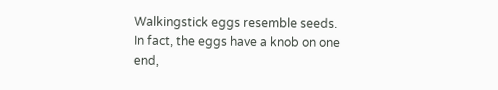Walkingstick eggs resemble seeds. In fact, the eggs have a knob on one end,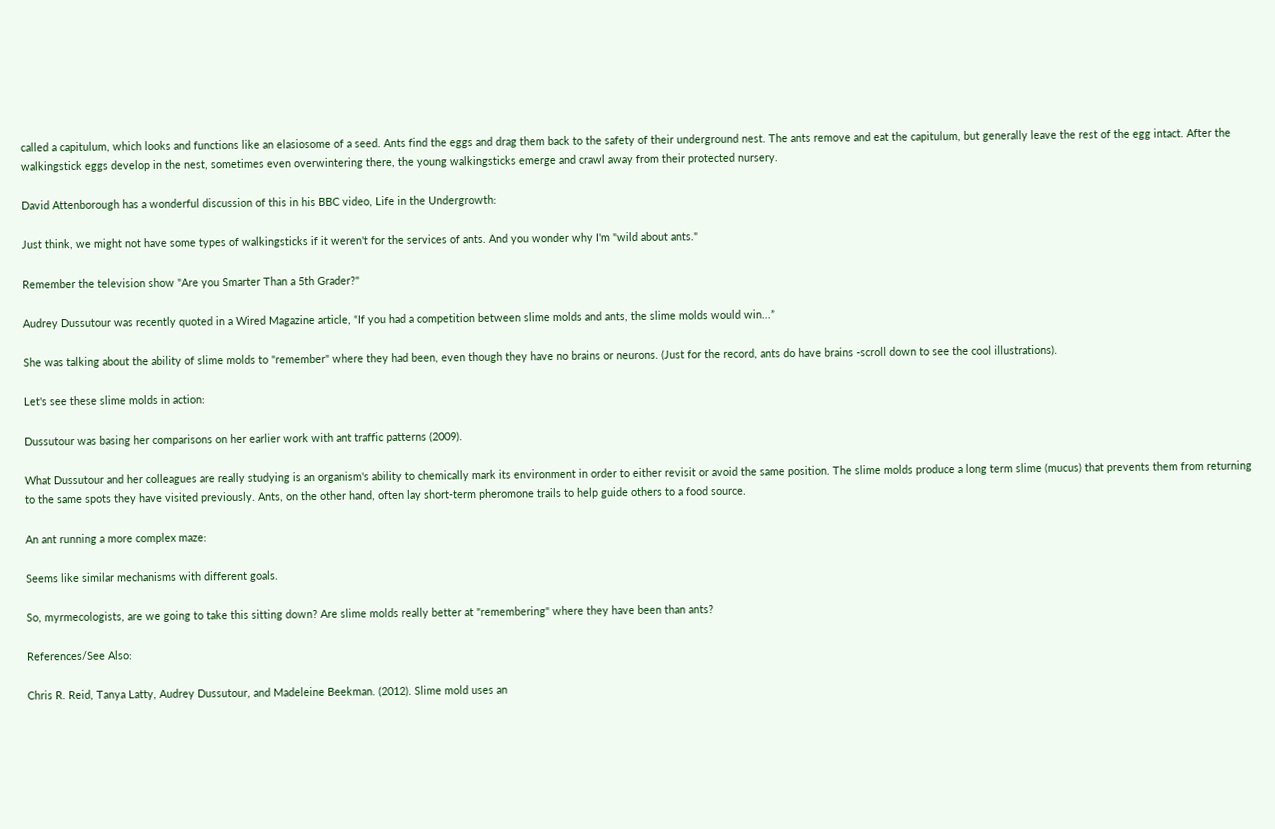called a capitulum, which looks and functions like an elasiosome of a seed. Ants find the eggs and drag them back to the safety of their underground nest. The ants remove and eat the capitulum, but generally leave the rest of the egg intact. After the walkingstick eggs develop in the nest, sometimes even overwintering there, the young walkingsticks emerge and crawl away from their protected nursery.

David Attenborough has a wonderful discussion of this in his BBC video, Life in the Undergrowth:

Just think, we might not have some types of walkingsticks if it weren't for the services of ants. And you wonder why I'm "wild about ants."

Remember the television show "Are you Smarter Than a 5th Grader?"

Audrey Dussutour was recently quoted in a Wired Magazine article, “If you had a competition between slime molds and ants, the slime molds would win...”

She was talking about the ability of slime molds to "remember" where they had been, even though they have no brains or neurons. (Just for the record, ants do have brains -scroll down to see the cool illustrations).

Let's see these slime molds in action:

Dussutour was basing her comparisons on her earlier work with ant traffic patterns (2009).

What Dussutour and her colleagues are really studying is an organism's ability to chemically mark its environment in order to either revisit or avoid the same position. The slime molds produce a long term slime (mucus) that prevents them from returning to the same spots they have visited previously. Ants, on the other hand, often lay short-term pheromone trails to help guide others to a food source.

An ant running a more complex maze:

Seems like similar mechanisms with different goals.

So, myrmecologists, are we going to take this sitting down? Are slime molds really better at "remembering" where they have been than ants?

References/See Also:

Chris R. Reid, Tanya Latty, Audrey Dussutour, and Madeleine Beekman. (2012). Slime mold uses an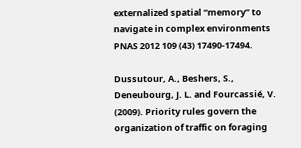externalized spatial “memory” to navigate in complex environments PNAS 2012 109 (43) 17490-17494.

Dussutour, A., Beshers, S., Deneubourg, J. L. and Fourcassié, V. (2009). Priority rules govern the organization of traffic on foraging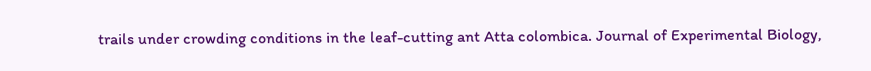trails under crowding conditions in the leaf-cutting ant Atta colombica. Journal of Experimental Biology,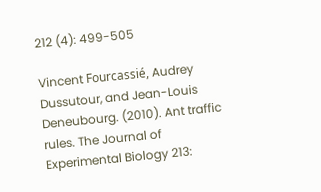212 (4): 499-505

Vincent Fourcassié, Audrey Dussutour, and Jean-Louis Deneubourg. (2010). Ant traffic rules. The Journal of Experimental Biology 213: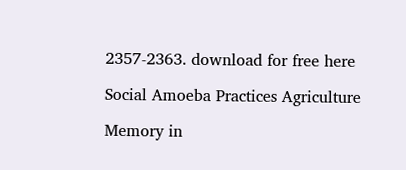2357-2363. download for free here

Social Amoeba Practices Agriculture

Memory in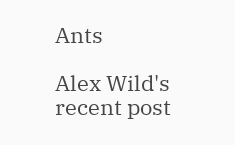Ants

Alex Wild's recent post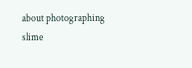about photographing slime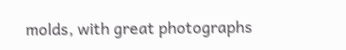molds, with great photographs